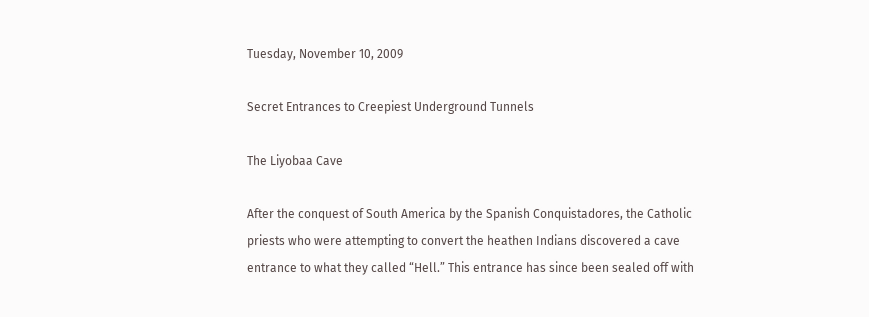Tuesday, November 10, 2009

Secret Entrances to Creepiest Underground Tunnels

The Liyobaa Cave

After the conquest of South America by the Spanish Conquistadores, the Catholic priests who were attempting to convert the heathen Indians discovered a cave entrance to what they called “Hell.” This entrance has since been sealed off with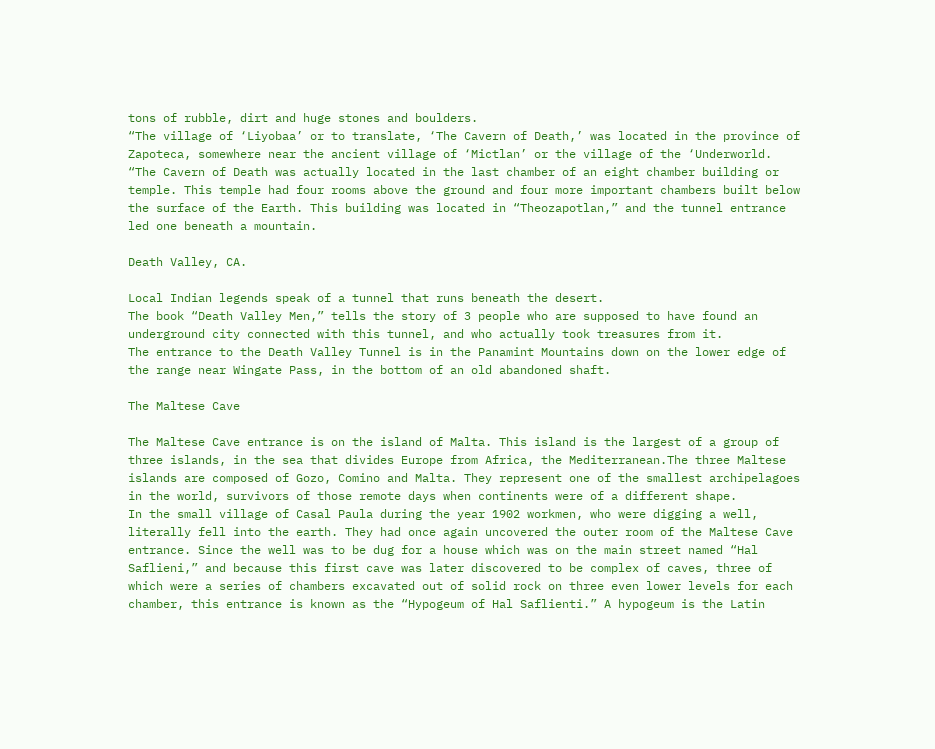tons of rubble, dirt and huge stones and boulders.
“The village of ‘Liyobaa’ or to translate, ‘The Cavern of Death,’ was located in the province of Zapoteca, somewhere near the ancient village of ‘Mictlan’ or the village of the ‘Underworld.
“The Cavern of Death was actually located in the last chamber of an eight chamber building or temple. This temple had four rooms above the ground and four more important chambers built below the surface of the Earth. This building was located in “Theozapotlan,” and the tunnel entrance led one beneath a mountain.

Death Valley, CA.

Local Indian legends speak of a tunnel that runs beneath the desert.
The book “Death Valley Men,” tells the story of 3 people who are supposed to have found an underground city connected with this tunnel, and who actually took treasures from it.
The entrance to the Death Valley Tunnel is in the Panamint Mountains down on the lower edge of the range near Wingate Pass, in the bottom of an old abandoned shaft.

The Maltese Cave

The Maltese Cave entrance is on the island of Malta. This island is the largest of a group of three islands, in the sea that divides Europe from Africa, the Mediterranean.The three Maltese islands are composed of Gozo, Comino and Malta. They represent one of the smallest archipelagoes in the world, survivors of those remote days when continents were of a different shape.
In the small village of Casal Paula during the year 1902 workmen, who were digging a well, literally fell into the earth. They had once again uncovered the outer room of the Maltese Cave entrance. Since the well was to be dug for a house which was on the main street named “Hal Saflieni,” and because this first cave was later discovered to be complex of caves, three of which were a series of chambers excavated out of solid rock on three even lower levels for each chamber, this entrance is known as the “Hypogeum of Hal Saflienti.” A hypogeum is the Latin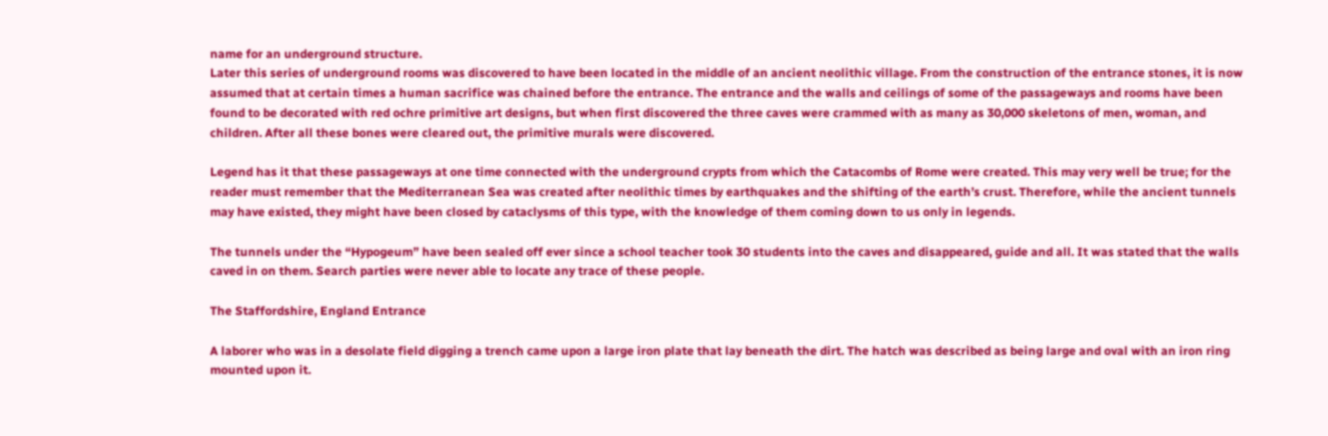name for an underground structure.
Later this series of underground rooms was discovered to have been located in the middle of an ancient neolithic village. From the construction of the entrance stones, it is now assumed that at certain times a human sacrifice was chained before the entrance. The entrance and the walls and ceilings of some of the passageways and rooms have been found to be decorated with red ochre primitive art designs, but when first discovered the three caves were crammed with as many as 30,000 skeletons of men, woman, and children. After all these bones were cleared out, the primitive murals were discovered.

Legend has it that these passageways at one time connected with the underground crypts from which the Catacombs of Rome were created. This may very well be true; for the reader must remember that the Mediterranean Sea was created after neolithic times by earthquakes and the shifting of the earth’s crust. Therefore, while the ancient tunnels may have existed, they might have been closed by cataclysms of this type, with the knowledge of them coming down to us only in legends.

The tunnels under the “Hypogeum” have been sealed off ever since a school teacher took 30 students into the caves and disappeared, guide and all. It was stated that the walls caved in on them. Search parties were never able to locate any trace of these people.

The Staffordshire, England Entrance

A laborer who was in a desolate field digging a trench came upon a large iron plate that lay beneath the dirt. The hatch was described as being large and oval with an iron ring mounted upon it.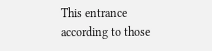This entrance according to those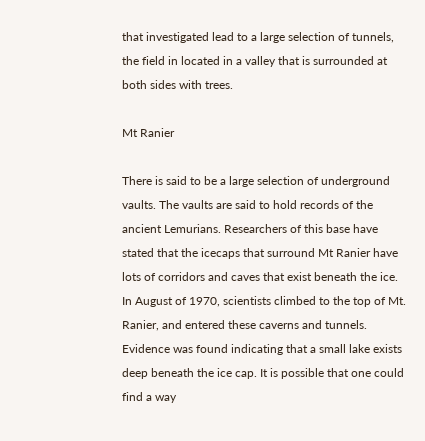that investigated lead to a large selection of tunnels, the field in located in a valley that is surrounded at both sides with trees.

Mt Ranier

There is said to be a large selection of underground vaults. The vaults are said to hold records of the ancient Lemurians. Researchers of this base have stated that the icecaps that surround Mt Ranier have lots of corridors and caves that exist beneath the ice. In August of 1970, scientists climbed to the top of Mt. Ranier, and entered these caverns and tunnels. Evidence was found indicating that a small lake exists deep beneath the ice cap. It is possible that one could find a way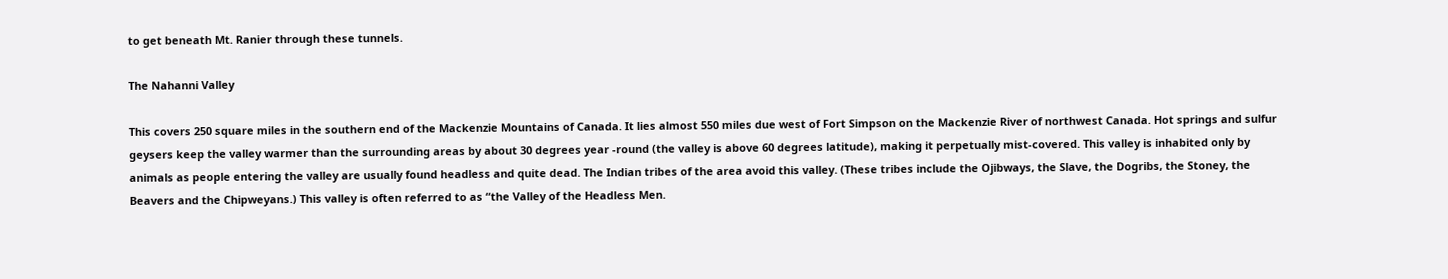to get beneath Mt. Ranier through these tunnels.

The Nahanni Valley

This covers 250 square miles in the southern end of the Mackenzie Mountains of Canada. It lies almost 550 miles due west of Fort Simpson on the Mackenzie River of northwest Canada. Hot springs and sulfur geysers keep the valley warmer than the surrounding areas by about 30 degrees year -round (the valley is above 60 degrees latitude), making it perpetually mist-covered. This valley is inhabited only by animals as people entering the valley are usually found headless and quite dead. The Indian tribes of the area avoid this valley. (These tribes include the Ojibways, the Slave, the Dogribs, the Stoney, the Beavers and the Chipweyans.) This valley is often referred to as “the Valley of the Headless Men.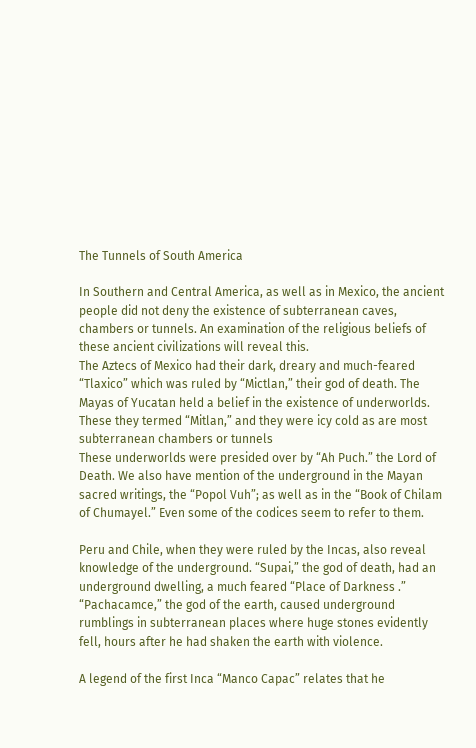The Tunnels of South America

In Southern and Central America, as well as in Mexico, the ancient people did not deny the existence of subterranean caves, chambers or tunnels. An examination of the religious beliefs of these ancient civilizations will reveal this.
The Aztecs of Mexico had their dark, dreary and much-feared “Tlaxico” which was ruled by “Mictlan,” their god of death. The Mayas of Yucatan held a belief in the existence of underworlds. These they termed “Mitlan,” and they were icy cold as are most subterranean chambers or tunnels
These underworlds were presided over by “Ah Puch.” the Lord of Death. We also have mention of the underground in the Mayan sacred writings, the “Popol Vuh”; as well as in the “Book of Chilam of Chumayel.” Even some of the codices seem to refer to them.

Peru and Chile, when they were ruled by the Incas, also reveal knowledge of the underground. “Supai,” the god of death, had an underground dwelling, a much feared “Place of Darkness .” “Pachacamce,” the god of the earth, caused underground rumblings in subterranean places where huge stones evidently fell, hours after he had shaken the earth with violence.

A legend of the first Inca “Manco Capac” relates that he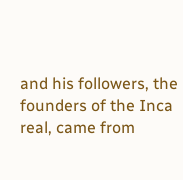and his followers, the founders of the Inca real, came from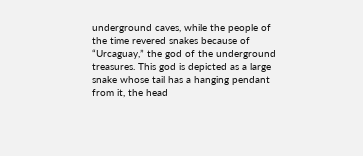underground caves, while the people of the time revered snakes because of “Urcaguay,” the god of the underground treasures. This god is depicted as a large snake whose tail has a hanging pendant from it, the head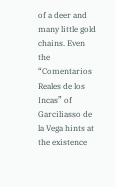of a deer and many little gold chains. Even the “Comentarios Reales de los Incas” of Garciliasso de la Vega hints at the existence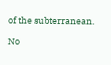of the subterranean.

No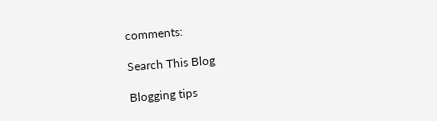comments:

Search This Blog

Blogging tips